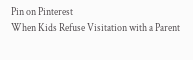Pin on Pinterest
When Kids Refuse Visitation with a Parent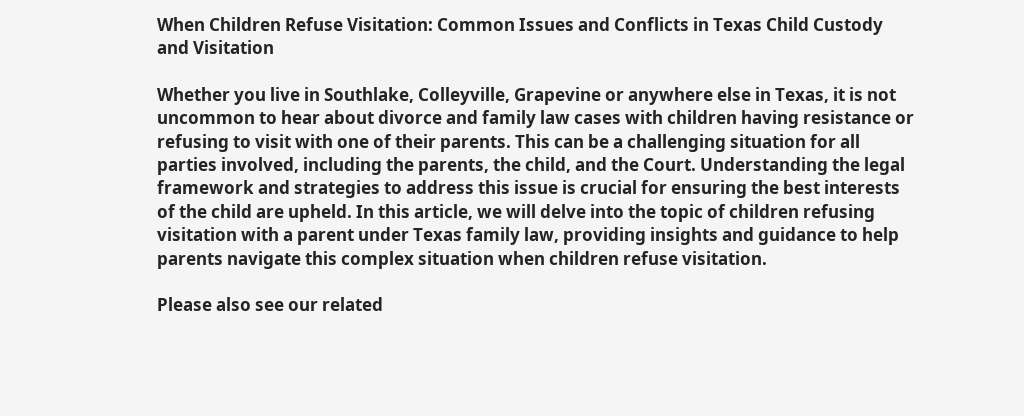When Children Refuse Visitation: Common Issues and Conflicts in Texas Child Custody and Visitation

Whether you live in Southlake, Colleyville, Grapevine or anywhere else in Texas, it is not uncommon to hear about divorce and family law cases with children having resistance or refusing to visit with one of their parents. This can be a challenging situation for all parties involved, including the parents, the child, and the Court. Understanding the legal framework and strategies to address this issue is crucial for ensuring the best interests of the child are upheld. In this article, we will delve into the topic of children refusing visitation with a parent under Texas family law, providing insights and guidance to help parents navigate this complex situation when children refuse visitation.

Please also see our related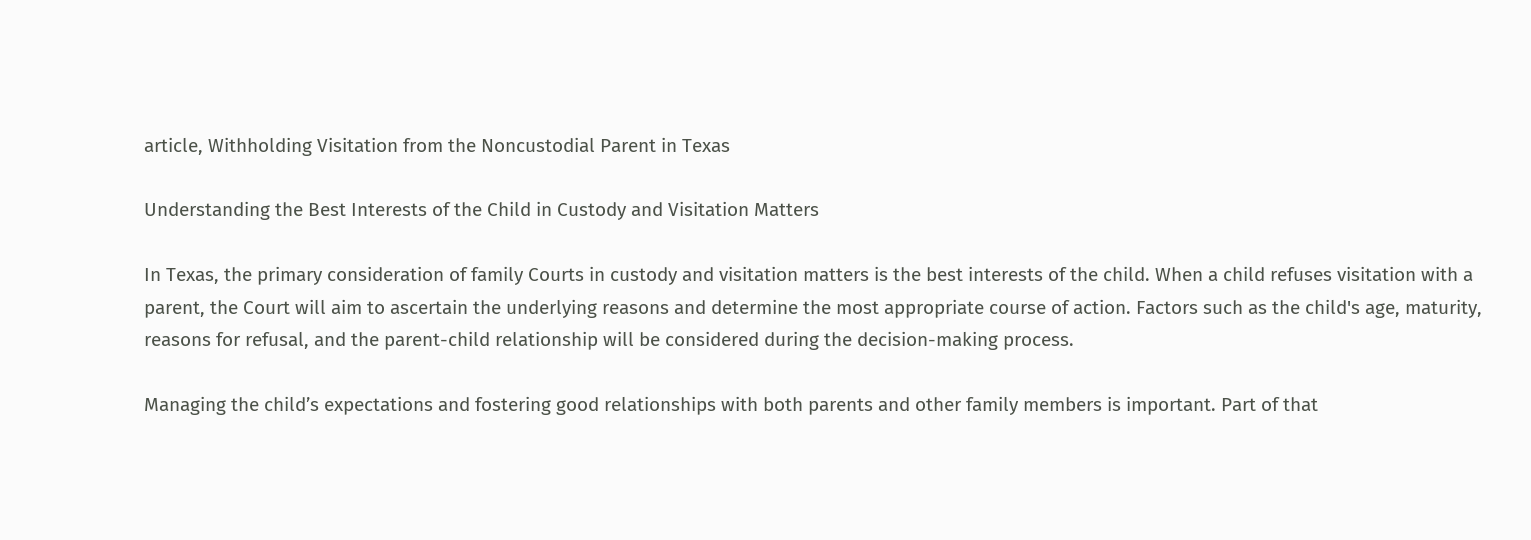article, Withholding Visitation from the Noncustodial Parent in Texas

Understanding the Best Interests of the Child in Custody and Visitation Matters

In Texas, the primary consideration of family Courts in custody and visitation matters is the best interests of the child. When a child refuses visitation with a parent, the Court will aim to ascertain the underlying reasons and determine the most appropriate course of action. Factors such as the child's age, maturity, reasons for refusal, and the parent-child relationship will be considered during the decision-making process.

Managing the child’s expectations and fostering good relationships with both parents and other family members is important. Part of that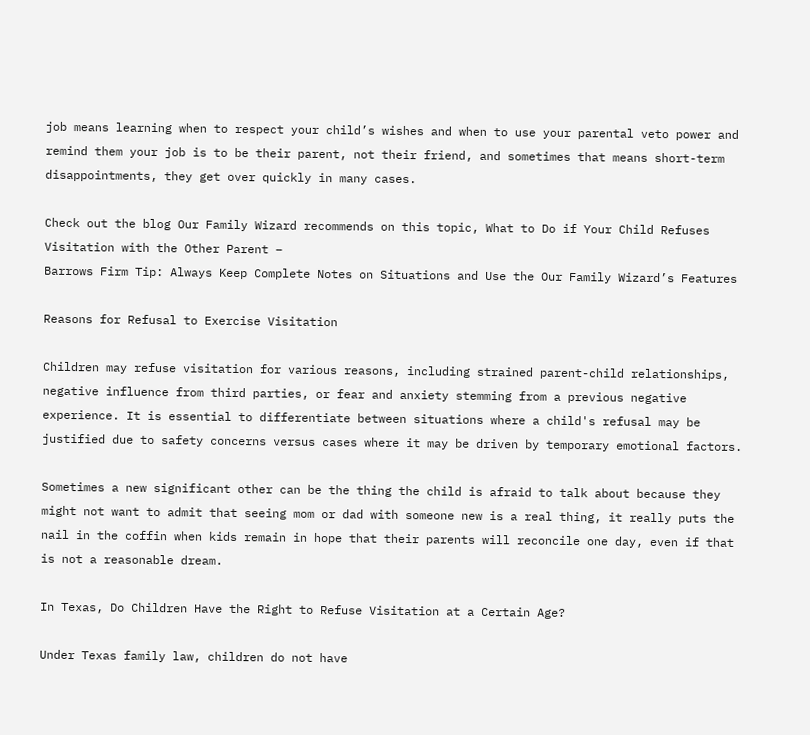job means learning when to respect your child’s wishes and when to use your parental veto power and remind them your job is to be their parent, not their friend, and sometimes that means short-term disappointments, they get over quickly in many cases.

Check out the blog Our Family Wizard recommends on this topic, What to Do if Your Child Refuses Visitation with the Other Parent –
Barrows Firm Tip: Always Keep Complete Notes on Situations and Use the Our Family Wizard’s Features

Reasons for Refusal to Exercise Visitation

Children may refuse visitation for various reasons, including strained parent-child relationships, negative influence from third parties, or fear and anxiety stemming from a previous negative experience. It is essential to differentiate between situations where a child's refusal may be justified due to safety concerns versus cases where it may be driven by temporary emotional factors.

Sometimes a new significant other can be the thing the child is afraid to talk about because they might not want to admit that seeing mom or dad with someone new is a real thing, it really puts the nail in the coffin when kids remain in hope that their parents will reconcile one day, even if that is not a reasonable dream.

In Texas, Do Children Have the Right to Refuse Visitation at a Certain Age?

Under Texas family law, children do not have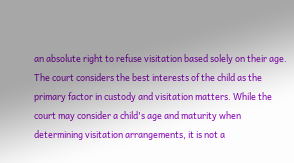an absolute right to refuse visitation based solely on their age. The court considers the best interests of the child as the primary factor in custody and visitation matters. While the court may consider a child's age and maturity when determining visitation arrangements, it is not a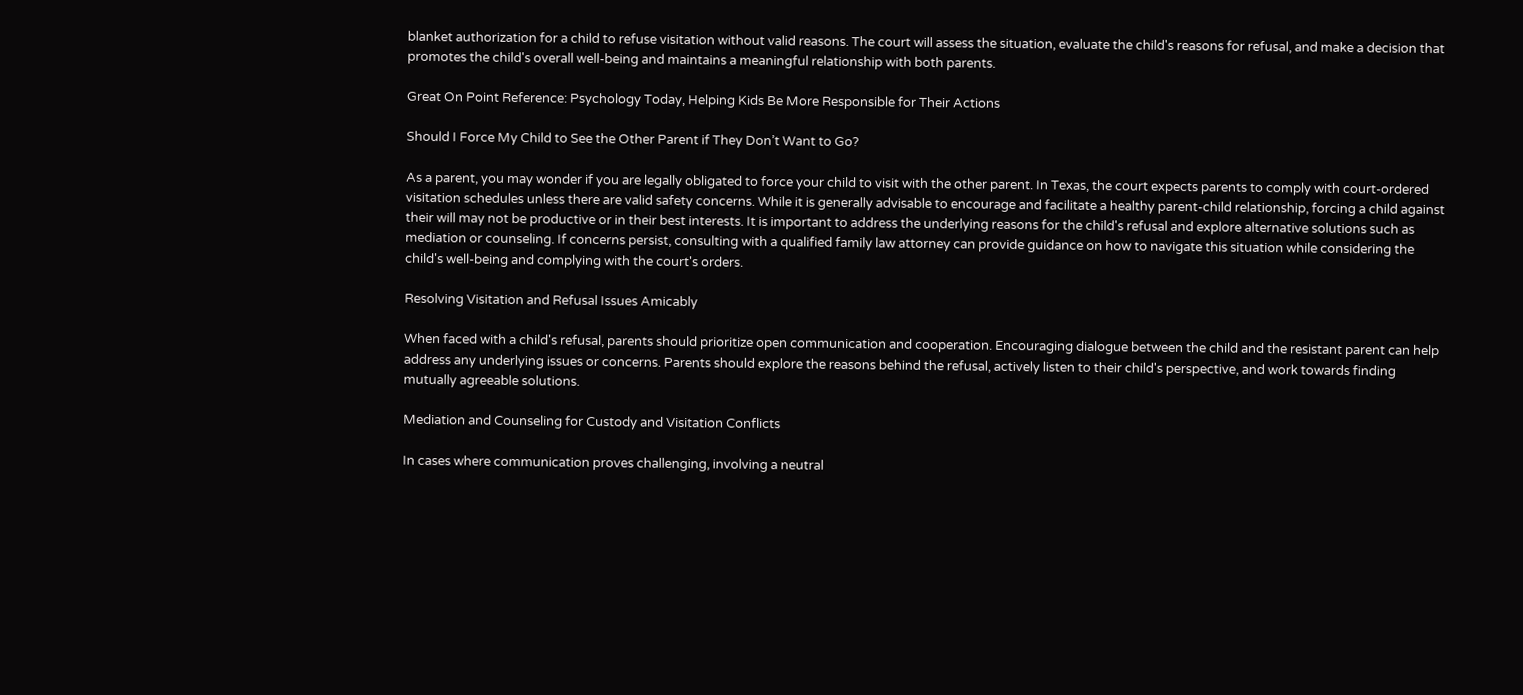blanket authorization for a child to refuse visitation without valid reasons. The court will assess the situation, evaluate the child's reasons for refusal, and make a decision that promotes the child's overall well-being and maintains a meaningful relationship with both parents.

Great On Point Reference: Psychology Today, Helping Kids Be More Responsible for Their Actions

Should I Force My Child to See the Other Parent if They Don’t Want to Go?

As a parent, you may wonder if you are legally obligated to force your child to visit with the other parent. In Texas, the court expects parents to comply with court-ordered visitation schedules unless there are valid safety concerns. While it is generally advisable to encourage and facilitate a healthy parent-child relationship, forcing a child against their will may not be productive or in their best interests. It is important to address the underlying reasons for the child's refusal and explore alternative solutions such as mediation or counseling. If concerns persist, consulting with a qualified family law attorney can provide guidance on how to navigate this situation while considering the child's well-being and complying with the court's orders.

Resolving Visitation and Refusal Issues Amicably

When faced with a child's refusal, parents should prioritize open communication and cooperation. Encouraging dialogue between the child and the resistant parent can help address any underlying issues or concerns. Parents should explore the reasons behind the refusal, actively listen to their child's perspective, and work towards finding mutually agreeable solutions.

Mediation and Counseling for Custody and Visitation Conflicts

In cases where communication proves challenging, involving a neutral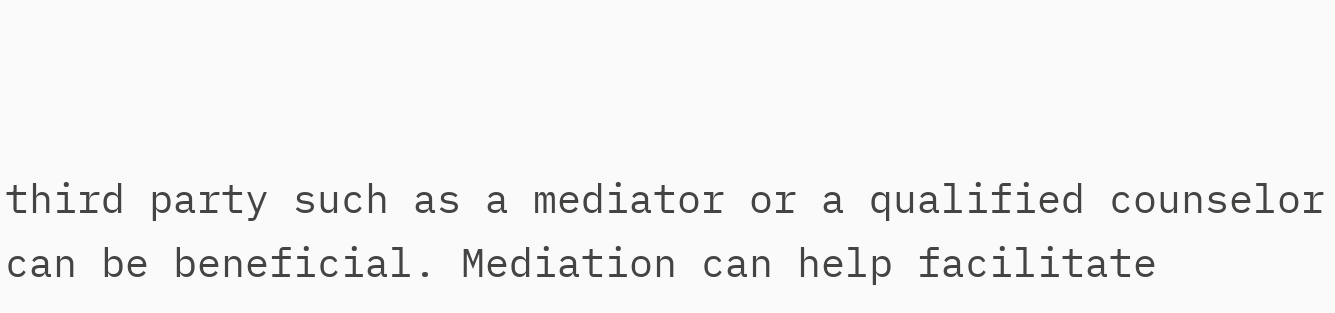third party such as a mediator or a qualified counselor can be beneficial. Mediation can help facilitate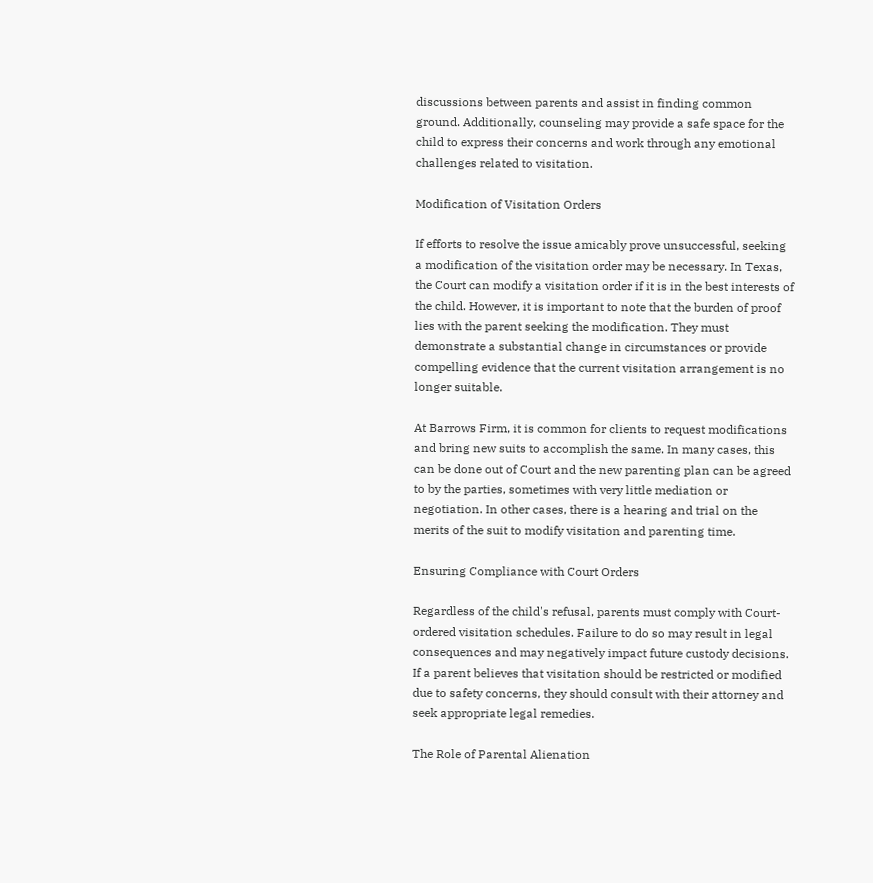discussions between parents and assist in finding common ground. Additionally, counseling may provide a safe space for the child to express their concerns and work through any emotional challenges related to visitation.

Modification of Visitation Orders

If efforts to resolve the issue amicably prove unsuccessful, seeking a modification of the visitation order may be necessary. In Texas, the Court can modify a visitation order if it is in the best interests of the child. However, it is important to note that the burden of proof lies with the parent seeking the modification. They must demonstrate a substantial change in circumstances or provide compelling evidence that the current visitation arrangement is no longer suitable.

At Barrows Firm, it is common for clients to request modifications and bring new suits to accomplish the same. In many cases, this can be done out of Court and the new parenting plan can be agreed to by the parties, sometimes with very little mediation or negotiation. In other cases, there is a hearing and trial on the merits of the suit to modify visitation and parenting time.

Ensuring Compliance with Court Orders

Regardless of the child's refusal, parents must comply with Court-ordered visitation schedules. Failure to do so may result in legal consequences and may negatively impact future custody decisions. If a parent believes that visitation should be restricted or modified due to safety concerns, they should consult with their attorney and seek appropriate legal remedies.

The Role of Parental Alienation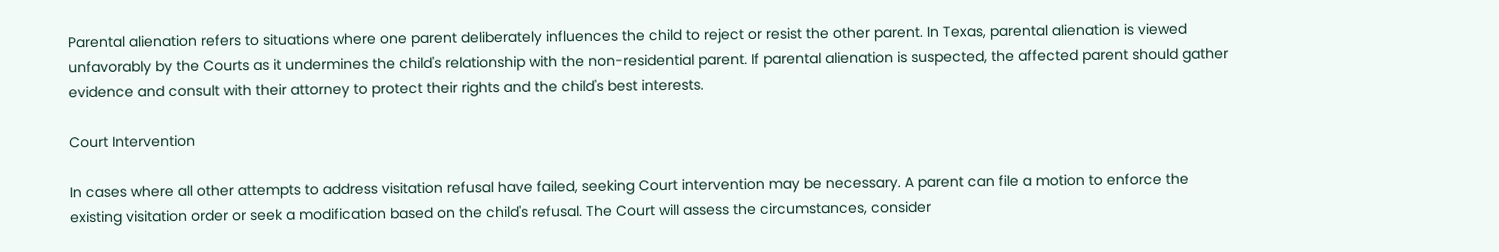Parental alienation refers to situations where one parent deliberately influences the child to reject or resist the other parent. In Texas, parental alienation is viewed unfavorably by the Courts as it undermines the child's relationship with the non-residential parent. If parental alienation is suspected, the affected parent should gather evidence and consult with their attorney to protect their rights and the child's best interests.

Court Intervention

In cases where all other attempts to address visitation refusal have failed, seeking Court intervention may be necessary. A parent can file a motion to enforce the existing visitation order or seek a modification based on the child's refusal. The Court will assess the circumstances, consider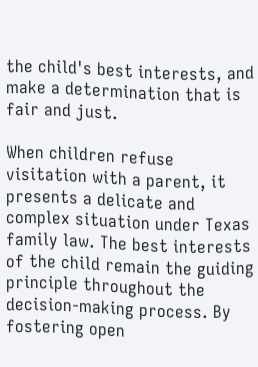the child's best interests, and make a determination that is fair and just.

When children refuse visitation with a parent, it presents a delicate and complex situation under Texas family law. The best interests of the child remain the guiding principle throughout the decision-making process. By fostering open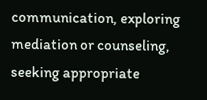communication, exploring mediation or counseling, seeking appropriate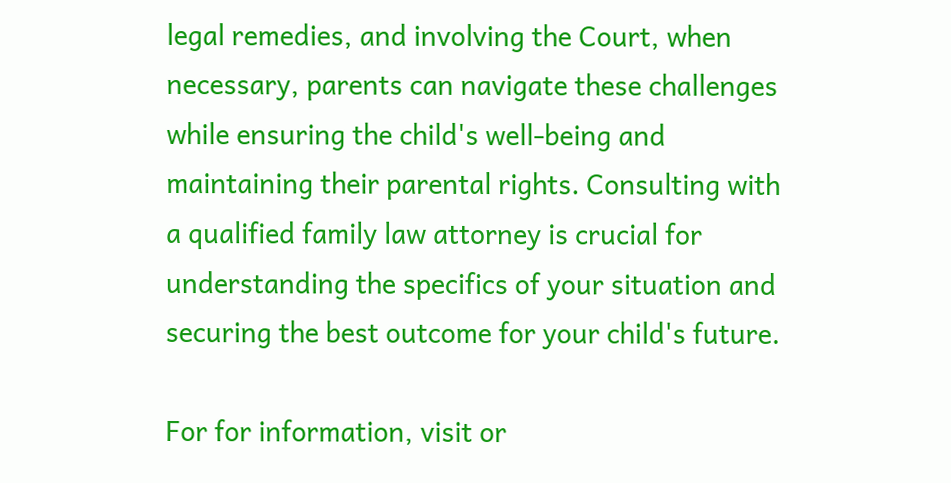legal remedies, and involving the Court, when necessary, parents can navigate these challenges while ensuring the child's well-being and maintaining their parental rights. Consulting with a qualified family law attorney is crucial for understanding the specifics of your situation and securing the best outcome for your child's future.

For for information, visit or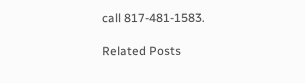call 817-481-1583.

Related Posts